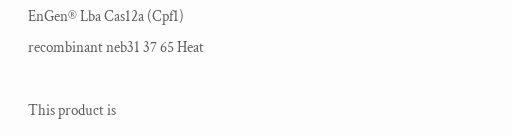EnGen® Lba Cas12a (Cpf1)
recombinant neb31 37 65 Heat

This product is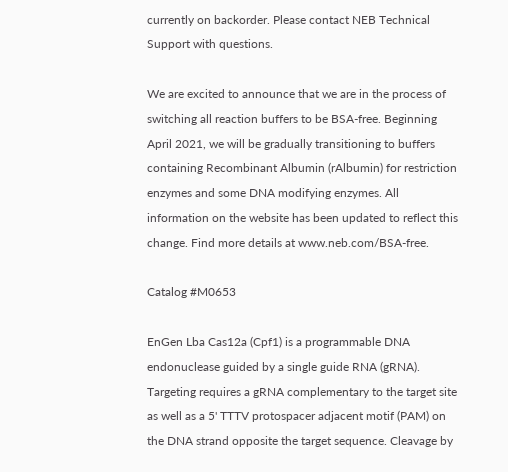currently on backorder. Please contact NEB Technical Support with questions.

We are excited to announce that we are in the process of switching all reaction buffers to be BSA-free. Beginning April 2021, we will be gradually transitioning to buffers containing Recombinant Albumin (rAlbumin) for restriction enzymes and some DNA modifying enzymes. All information on the website has been updated to reflect this change. Find more details at www.neb.com/BSA-free.

Catalog #M0653

EnGen Lba Cas12a (Cpf1) is a programmable DNA endonuclease guided by a single guide RNA (gRNA). Targeting requires a gRNA complementary to the target site as well as a 5' TTTV protospacer adjacent motif (PAM) on the DNA strand opposite the target sequence. Cleavage by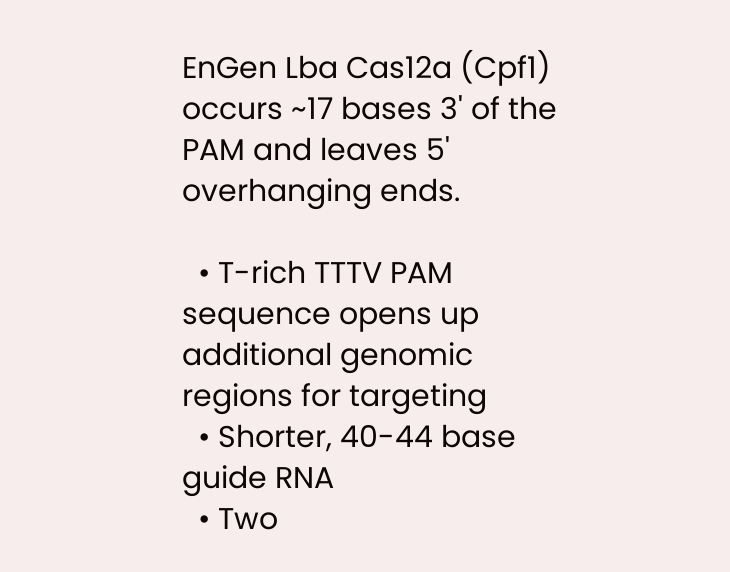EnGen Lba Cas12a (Cpf1) occurs ~17 bases 3' of the PAM and leaves 5' overhanging ends.

  • T-rich TTTV PAM sequence opens up additional genomic regions for targeting
  • Shorter, 40-44 base guide RNA
  • Two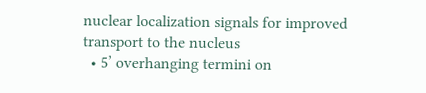nuclear localization signals for improved transport to the nucleus
  • 5’ overhanging termini on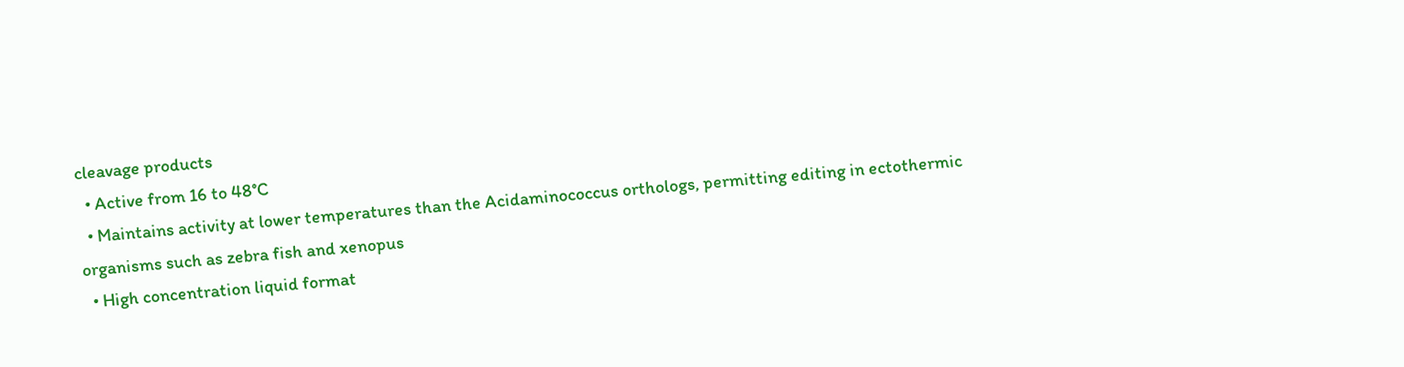cleavage products
  • Active from 16 to 48°C
  • Maintains activity at lower temperatures than the Acidaminococcus orthologs, permitting editing in ectothermic organisms such as zebra fish and xenopus
  • High concentration liquid format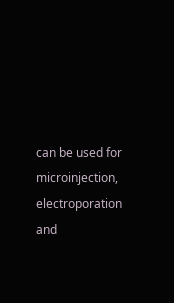can be used for microinjection, electroporation and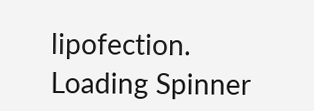lipofection.
Loading Spinner